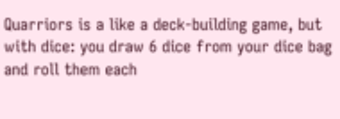Quarriors is a like a deck-building game, but with dice: you draw 6 dice from your dice bag and roll them each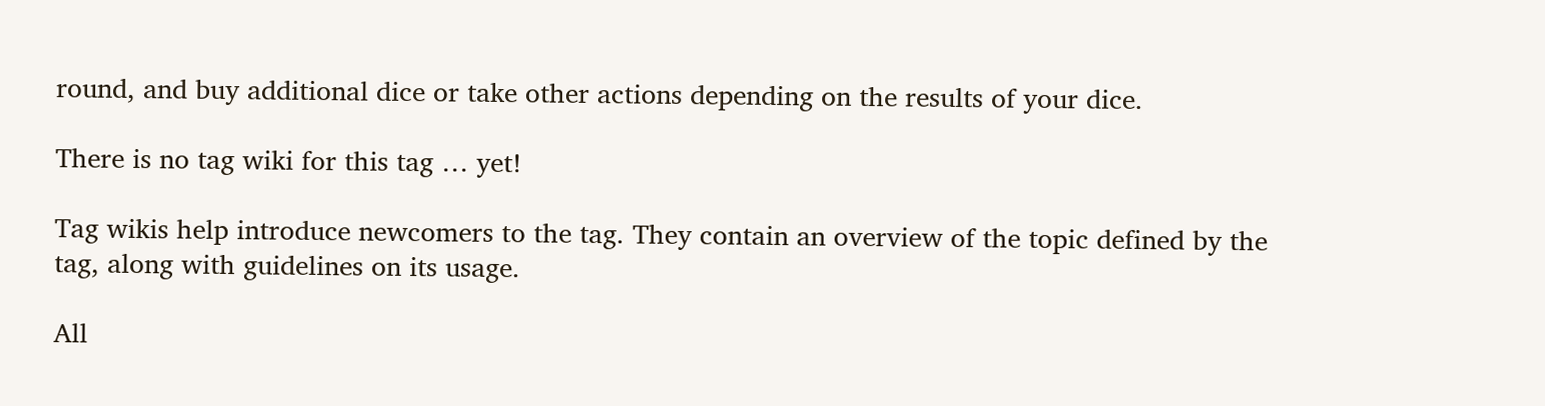round, and buy additional dice or take other actions depending on the results of your dice.

There is no tag wiki for this tag … yet!

Tag wikis help introduce newcomers to the tag. They contain an overview of the topic defined by the tag, along with guidelines on its usage.

All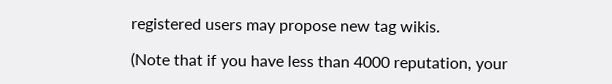registered users may propose new tag wikis.

(Note that if you have less than 4000 reputation, your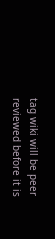tag wiki will be peer reviewed before it is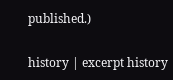published.)

history | excerpt history